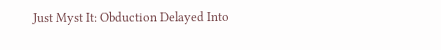Just Myst It: Obduction Delayed Into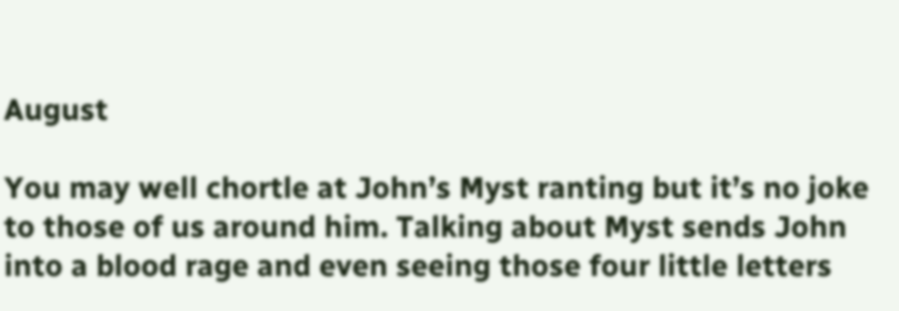August

You may well chortle at John’s Myst ranting but it’s no joke to those of us around him. Talking about Myst sends John into a blood rage and even seeing those four little letters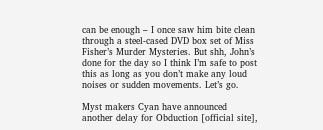can be enough – I once saw him bite clean through a steel-cased DVD box set of Miss Fisher’s Murder Mysteries. But shh, John’s done for the day so I think I’m safe to post this as long as you don’t make any loud noises or sudden movements. Let’s go.

Myst makers Cyan have announced another delay for Obduction [official site],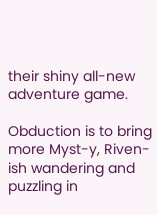their shiny all-new adventure game.

Obduction is to bring more Myst-y, Riven-ish wandering and puzzling in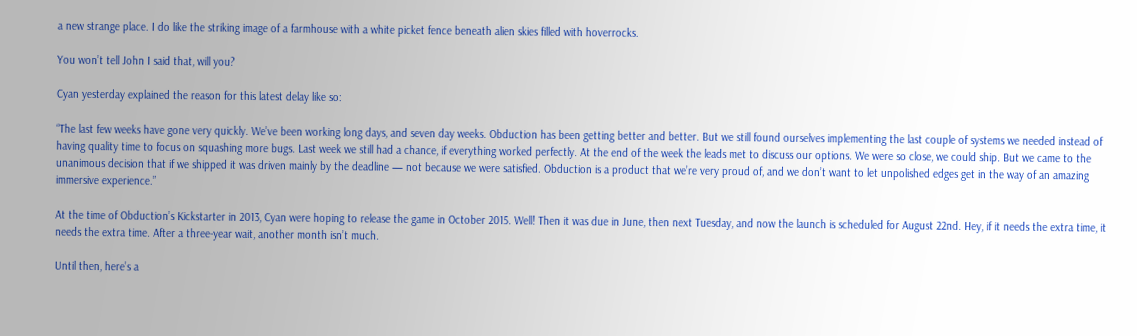a new strange place. I do like the striking image of a farmhouse with a white picket fence beneath alien skies filled with hoverrocks.

You won’t tell John I said that, will you?

Cyan yesterday explained the reason for this latest delay like so:

“The last few weeks have gone very quickly. We’ve been working long days, and seven day weeks. Obduction has been getting better and better. But we still found ourselves implementing the last couple of systems we needed instead of having quality time to focus on squashing more bugs. Last week we still had a chance, if everything worked perfectly. At the end of the week the leads met to discuss our options. We were so close, we could ship. But we came to the unanimous decision that if we shipped it was driven mainly by the deadline — not because we were satisfied. Obduction is a product that we’re very proud of, and we don’t want to let unpolished edges get in the way of an amazing immersive experience.”

At the time of Obduction’s Kickstarter in 2013, Cyan were hoping to release the game in October 2015. Well! Then it was due in June, then next Tuesday, and now the launch is scheduled for August 22nd. Hey, if it needs the extra time, it needs the extra time. After a three-year wait, another month isn’t much.

Until then, here’s a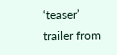‘teaser’ trailer from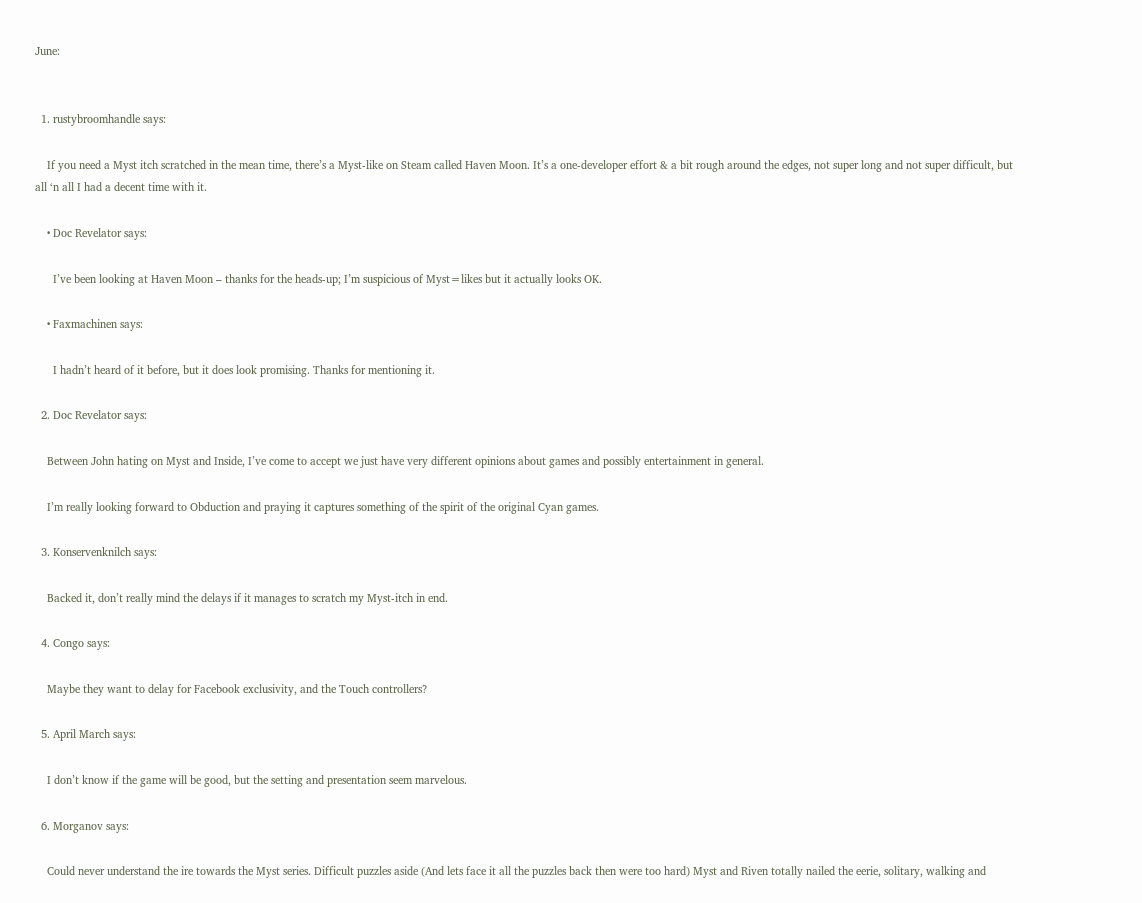June:


  1. rustybroomhandle says:

    If you need a Myst itch scratched in the mean time, there’s a Myst-like on Steam called Haven Moon. It’s a one-developer effort & a bit rough around the edges, not super long and not super difficult, but all ‘n all I had a decent time with it.

    • Doc Revelator says:

      I’ve been looking at Haven Moon – thanks for the heads-up; I’m suspicious of Myst=likes but it actually looks OK.

    • Faxmachinen says:

      I hadn’t heard of it before, but it does look promising. Thanks for mentioning it.

  2. Doc Revelator says:

    Between John hating on Myst and Inside, I’ve come to accept we just have very different opinions about games and possibly entertainment in general.

    I’m really looking forward to Obduction and praying it captures something of the spirit of the original Cyan games.

  3. Konservenknilch says:

    Backed it, don’t really mind the delays if it manages to scratch my Myst-itch in end.

  4. Congo says:

    Maybe they want to delay for Facebook exclusivity, and the Touch controllers?

  5. April March says:

    I don’t know if the game will be good, but the setting and presentation seem marvelous.

  6. Morganov says:

    Could never understand the ire towards the Myst series. Difficult puzzles aside (And lets face it all the puzzles back then were too hard) Myst and Riven totally nailed the eerie, solitary, walking and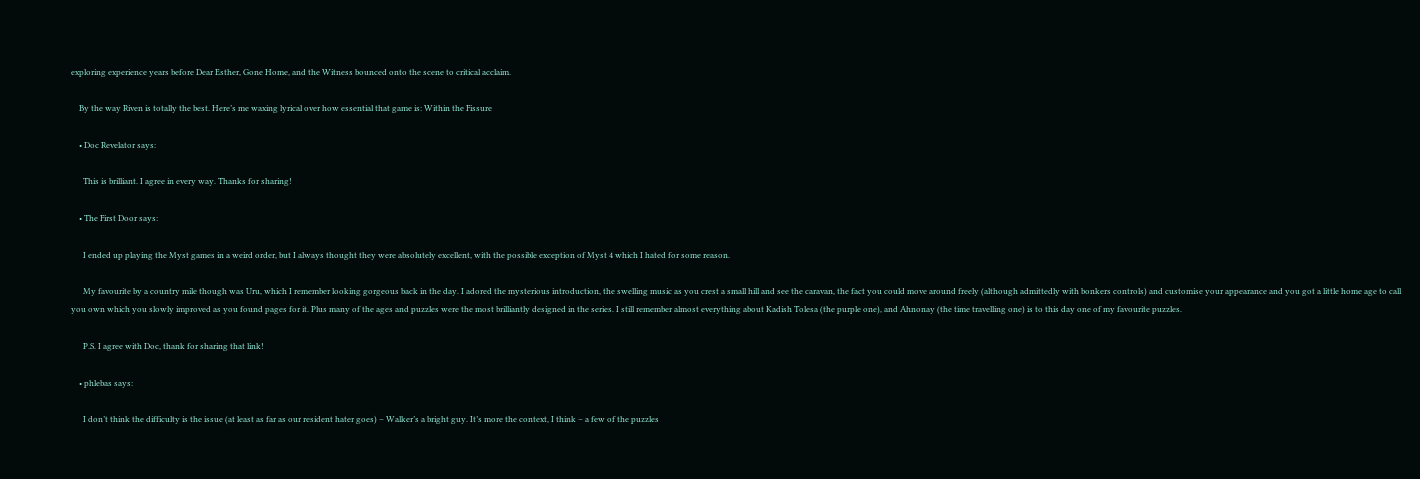exploring experience years before Dear Esther, Gone Home, and the Witness bounced onto the scene to critical acclaim.

    By the way Riven is totally the best. Here’s me waxing lyrical over how essential that game is: Within the Fissure

    • Doc Revelator says:

      This is brilliant. I agree in every way. Thanks for sharing!

    • The First Door says:

      I ended up playing the Myst games in a weird order, but I always thought they were absolutely excellent, with the possible exception of Myst 4 which I hated for some reason.

      My favourite by a country mile though was Uru, which I remember looking gorgeous back in the day. I adored the mysterious introduction, the swelling music as you crest a small hill and see the caravan, the fact you could move around freely (although admittedly with bonkers controls) and customise your appearance and you got a little home age to call you own which you slowly improved as you found pages for it. Plus many of the ages and puzzles were the most brilliantly designed in the series. I still remember almost everything about Kadish Tolesa (the purple one), and Ahnonay (the time travelling one) is to this day one of my favourite puzzles.

      P.S. I agree with Doc, thank for sharing that link!

    • phlebas says:

      I don’t think the difficulty is the issue (at least as far as our resident hater goes) – Walker’s a bright guy. It’s more the context, I think – a few of the puzzles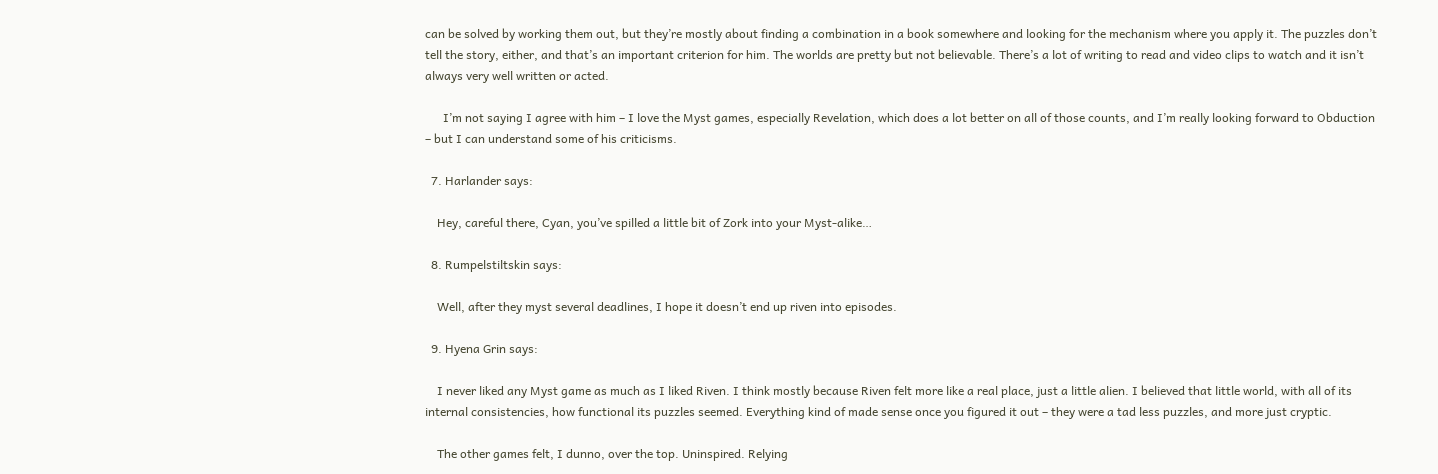can be solved by working them out, but they’re mostly about finding a combination in a book somewhere and looking for the mechanism where you apply it. The puzzles don’t tell the story, either, and that’s an important criterion for him. The worlds are pretty but not believable. There’s a lot of writing to read and video clips to watch and it isn’t always very well written or acted.

      I’m not saying I agree with him – I love the Myst games, especially Revelation, which does a lot better on all of those counts, and I’m really looking forward to Obduction – but I can understand some of his criticisms.

  7. Harlander says:

    Hey, careful there, Cyan, you’ve spilled a little bit of Zork into your Myst-alike…

  8. Rumpelstiltskin says:

    Well, after they myst several deadlines, I hope it doesn’t end up riven into episodes.

  9. Hyena Grin says:

    I never liked any Myst game as much as I liked Riven. I think mostly because Riven felt more like a real place, just a little alien. I believed that little world, with all of its internal consistencies, how functional its puzzles seemed. Everything kind of made sense once you figured it out – they were a tad less puzzles, and more just cryptic.

    The other games felt, I dunno, over the top. Uninspired. Relying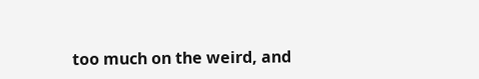too much on the weird, and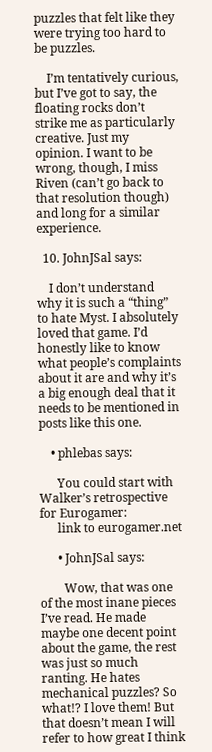puzzles that felt like they were trying too hard to be puzzles.

    I’m tentatively curious, but I’ve got to say, the floating rocks don’t strike me as particularly creative. Just my opinion. I want to be wrong, though, I miss Riven (can’t go back to that resolution though) and long for a similar experience.

  10. JohnJSal says:

    I don’t understand why it is such a “thing” to hate Myst. I absolutely loved that game. I’d honestly like to know what people’s complaints about it are and why it’s a big enough deal that it needs to be mentioned in posts like this one.

    • phlebas says:

      You could start with Walker’s retrospective for Eurogamer:
      link to eurogamer.net

      • JohnJSal says:

        Wow, that was one of the most inane pieces I’ve read. He made maybe one decent point about the game, the rest was just so much ranting. He hates mechanical puzzles? So what!? I love them! But that doesn’t mean I will refer to how great I think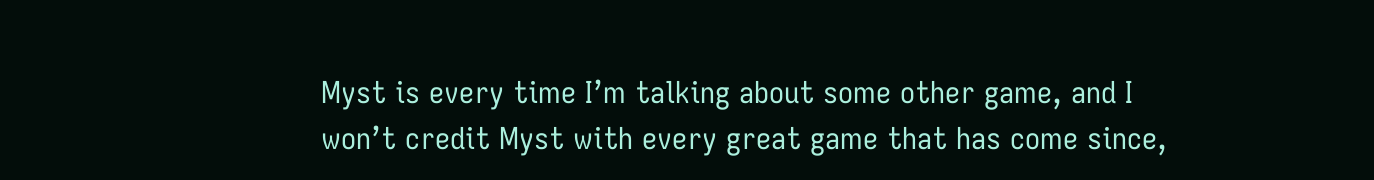Myst is every time I’m talking about some other game, and I won’t credit Myst with every great game that has come since,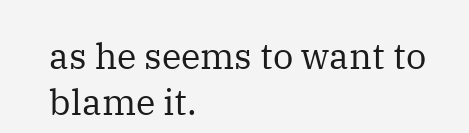as he seems to want to blame it.